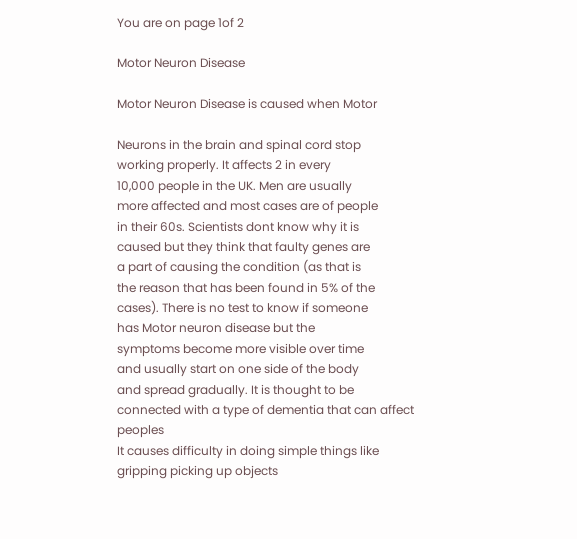You are on page 1of 2

Motor Neuron Disease

Motor Neuron Disease is caused when Motor

Neurons in the brain and spinal cord stop
working properly. It affects 2 in every
10,000 people in the UK. Men are usually
more affected and most cases are of people
in their 60s. Scientists dont know why it is
caused but they think that faulty genes are
a part of causing the condition (as that is
the reason that has been found in 5% of the
cases). There is no test to know if someone
has Motor neuron disease but the
symptoms become more visible over time
and usually start on one side of the body
and spread gradually. It is thought to be
connected with a type of dementia that can affect peoples
It causes difficulty in doing simple things like
gripping picking up objects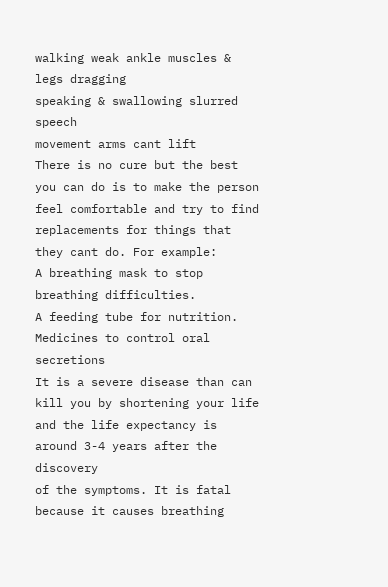walking weak ankle muscles & legs dragging
speaking & swallowing slurred speech
movement arms cant lift
There is no cure but the best you can do is to make the person
feel comfortable and try to find replacements for things that
they cant do. For example:
A breathing mask to stop breathing difficulties.
A feeding tube for nutrition.
Medicines to control oral secretions
It is a severe disease than can kill you by shortening your life
and the life expectancy is around 3-4 years after the discovery
of the symptoms. It is fatal because it causes breathing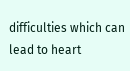difficulties which can lead to heart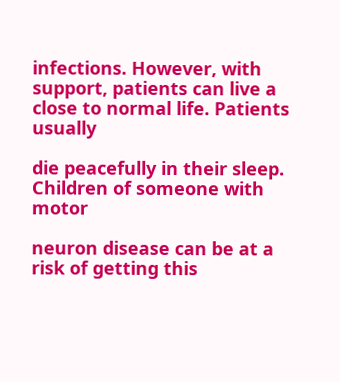infections. However, with
support, patients can live a close to normal life. Patients usually

die peacefully in their sleep. Children of someone with motor

neuron disease can be at a risk of getting this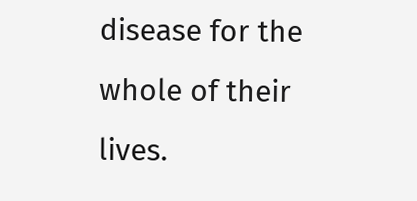disease for the
whole of their lives.